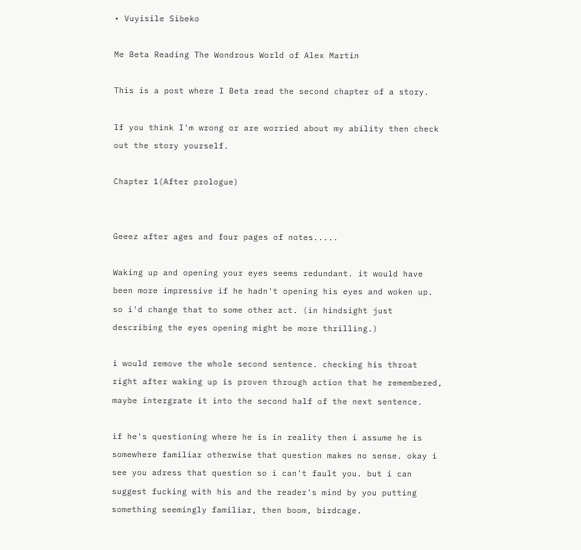• Vuyisile Sibeko

Me Beta Reading The Wondrous World of Alex Martin

This is a post where I Beta read the second chapter of a story.

If you think I'm wrong or are worried about my ability then check out the story yourself.

Chapter 1(After prologue)


Geeez after ages and four pages of notes.....

Waking up and opening your eyes seems redundant. it would have been more impressive if he hadn't opening his eyes and woken up. so i'd change that to some other act. (in hindsight just describing the eyes opening might be more thrilling.)

i would remove the whole second sentence. checking his throat right after waking up is proven through action that he remembered, maybe intergrate it into the second half of the next sentence.

if he's questioning where he is in reality then i assume he is somewhere familiar otherwise that question makes no sense. okay i see you adress that question so i can't fault you. but i can suggest fucking with his and the reader's mind by you putting something seemingly familiar, then boom, birdcage.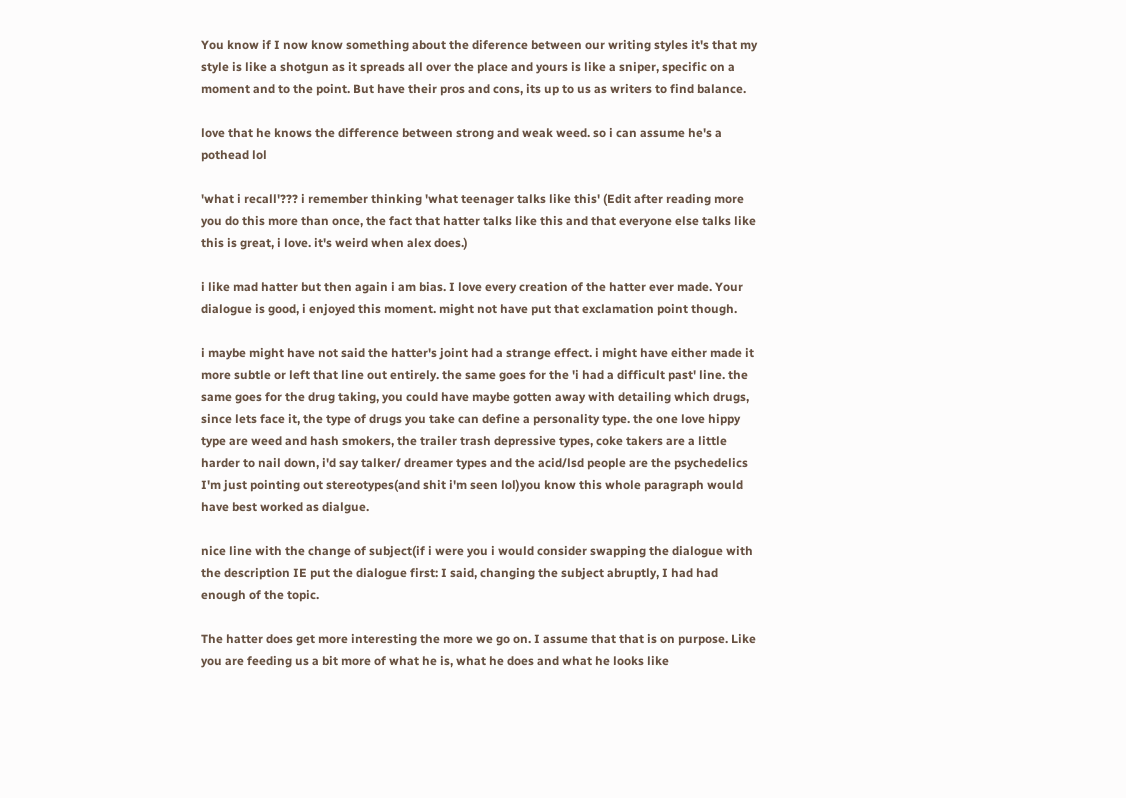You know if I now know something about the diference between our writing styles it's that my style is like a shotgun as it spreads all over the place and yours is like a sniper, specific on a moment and to the point. But have their pros and cons, its up to us as writers to find balance.

love that he knows the difference between strong and weak weed. so i can assume he's a pothead lol

'what i recall'??? i remember thinking 'what teenager talks like this' (Edit after reading more you do this more than once, the fact that hatter talks like this and that everyone else talks like this is great, i love. it's weird when alex does.)

i like mad hatter but then again i am bias. I love every creation of the hatter ever made. Your dialogue is good, i enjoyed this moment. might not have put that exclamation point though.

i maybe might have not said the hatter's joint had a strange effect. i might have either made it more subtle or left that line out entirely. the same goes for the 'i had a difficult past' line. the same goes for the drug taking, you could have maybe gotten away with detailing which drugs, since lets face it, the type of drugs you take can define a personality type. the one love hippy type are weed and hash smokers, the trailer trash depressive types, coke takers are a little harder to nail down, i'd say talker/ dreamer types and the acid/lsd people are the psychedelics I'm just pointing out stereotypes(and shit i'm seen lol)you know this whole paragraph would have best worked as dialgue.

nice line with the change of subject(if i were you i would consider swapping the dialogue with the description IE put the dialogue first: I said, changing the subject abruptly, I had had enough of the topic.

The hatter does get more interesting the more we go on. I assume that that is on purpose. Like you are feeding us a bit more of what he is, what he does and what he looks like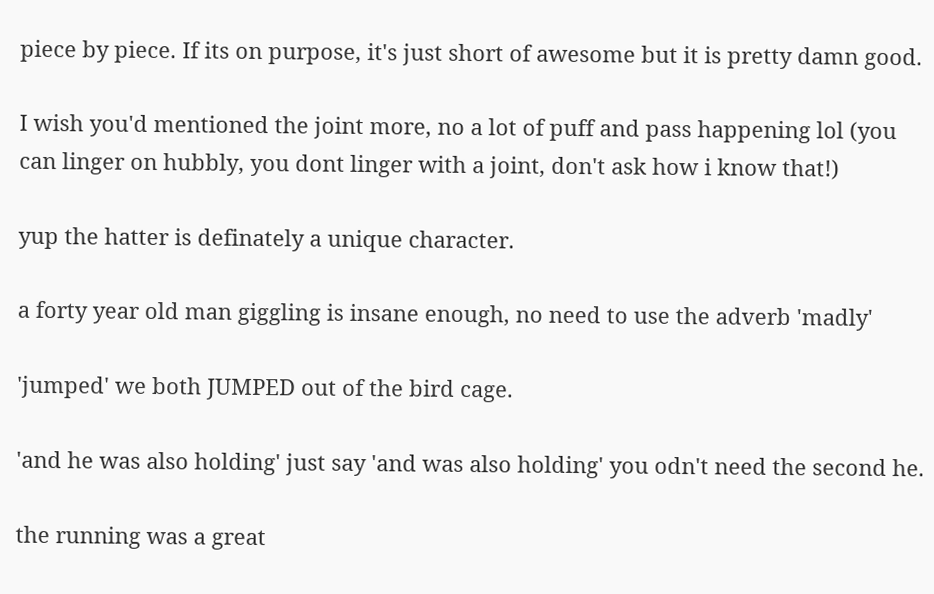piece by piece. If its on purpose, it's just short of awesome but it is pretty damn good.

I wish you'd mentioned the joint more, no a lot of puff and pass happening lol (you can linger on hubbly, you dont linger with a joint, don't ask how i know that!)

yup the hatter is definately a unique character.

a forty year old man giggling is insane enough, no need to use the adverb 'madly'

'jumped' we both JUMPED out of the bird cage.

'and he was also holding' just say 'and was also holding' you odn't need the second he.

the running was a great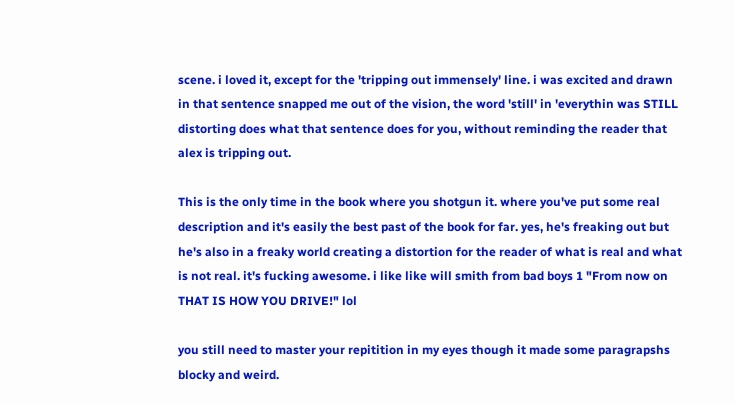scene. i loved it, except for the 'tripping out immensely' line. i was excited and drawn in that sentence snapped me out of the vision, the word 'still' in 'everythin was STILL distorting does what that sentence does for you, without reminding the reader that alex is tripping out.

This is the only time in the book where you shotgun it. where you've put some real description and it's easily the best past of the book for far. yes, he's freaking out but he's also in a freaky world creating a distortion for the reader of what is real and what is not real. it's fucking awesome. i like like will smith from bad boys 1 "From now on THAT IS HOW YOU DRIVE!" lol

you still need to master your repitition in my eyes though it made some paragrapshs blocky and weird.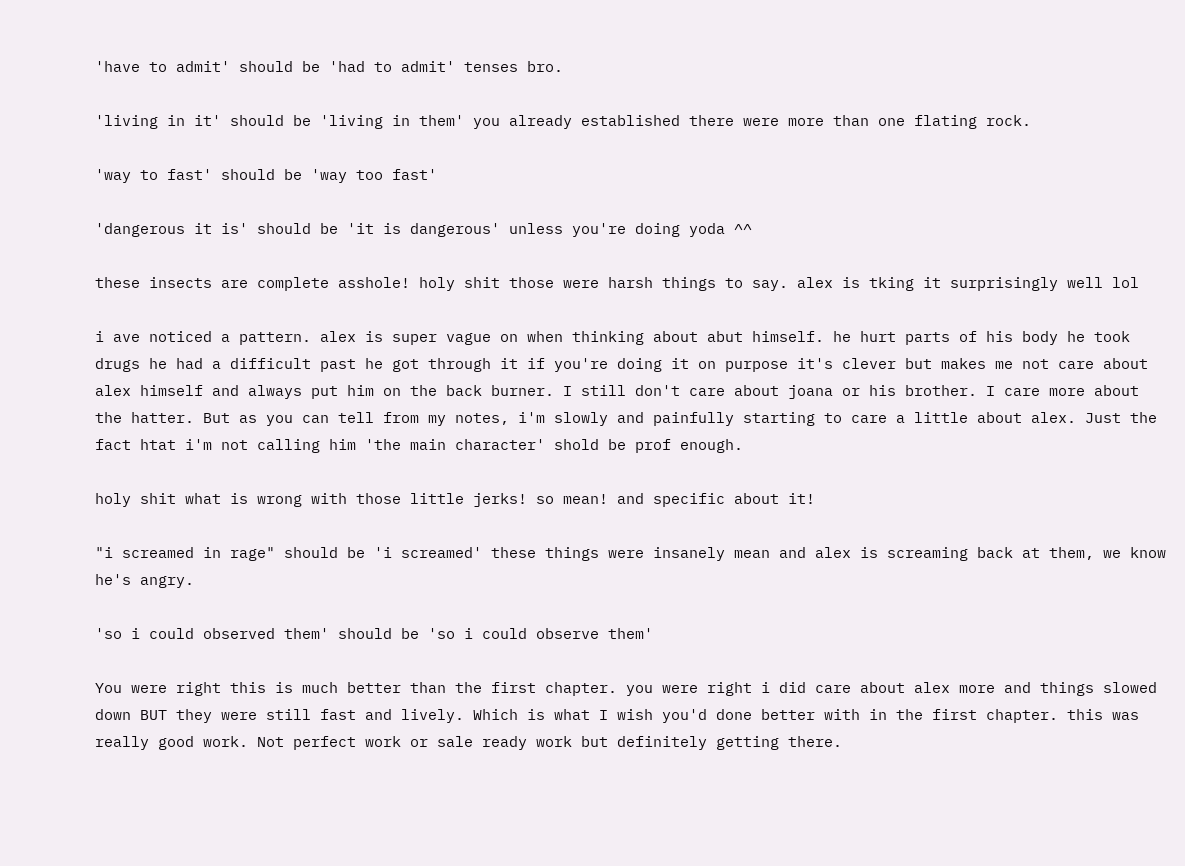'have to admit' should be 'had to admit' tenses bro.

'living in it' should be 'living in them' you already established there were more than one flating rock.

'way to fast' should be 'way too fast'

'dangerous it is' should be 'it is dangerous' unless you're doing yoda ^^

these insects are complete asshole! holy shit those were harsh things to say. alex is tking it surprisingly well lol

i ave noticed a pattern. alex is super vague on when thinking about abut himself. he hurt parts of his body he took drugs he had a difficult past he got through it if you're doing it on purpose it's clever but makes me not care about alex himself and always put him on the back burner. I still don't care about joana or his brother. I care more about the hatter. But as you can tell from my notes, i'm slowly and painfully starting to care a little about alex. Just the fact htat i'm not calling him 'the main character' shold be prof enough.

holy shit what is wrong with those little jerks! so mean! and specific about it!

"i screamed in rage" should be 'i screamed' these things were insanely mean and alex is screaming back at them, we know he's angry.

'so i could observed them' should be 'so i could observe them'

You were right this is much better than the first chapter. you were right i did care about alex more and things slowed down BUT they were still fast and lively. Which is what I wish you'd done better with in the first chapter. this was really good work. Not perfect work or sale ready work but definitely getting there.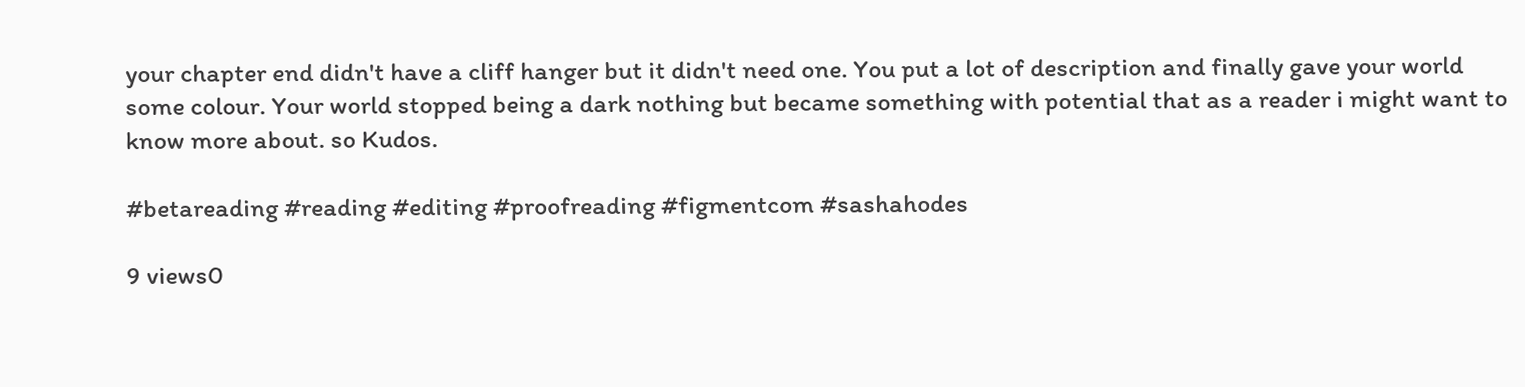your chapter end didn't have a cliff hanger but it didn't need one. You put a lot of description and finally gave your world some colour. Your world stopped being a dark nothing but became something with potential that as a reader i might want to know more about. so Kudos.

#betareading #reading #editing #proofreading #figmentcom #sashahodes

9 views0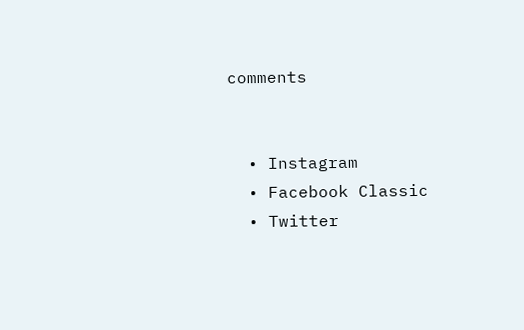comments


  • Instagram
  • Facebook Classic
  • Twitter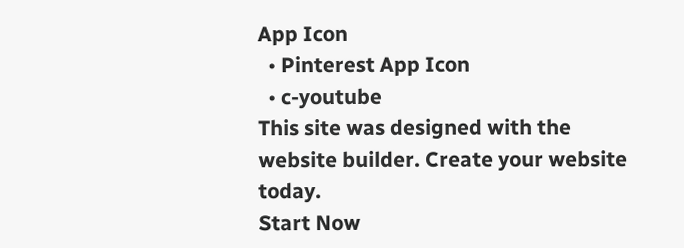App Icon
  • Pinterest App Icon
  • c-youtube
This site was designed with the
website builder. Create your website today.
Start Now